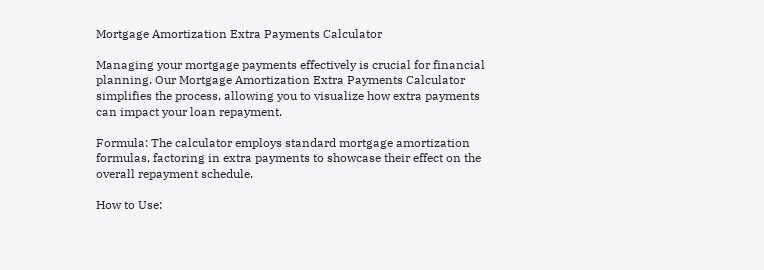Mortgage Amortization Extra Payments Calculator

Managing your mortgage payments effectively is crucial for financial planning. Our Mortgage Amortization Extra Payments Calculator simplifies the process, allowing you to visualize how extra payments can impact your loan repayment.

Formula: The calculator employs standard mortgage amortization formulas, factoring in extra payments to showcase their effect on the overall repayment schedule.

How to Use: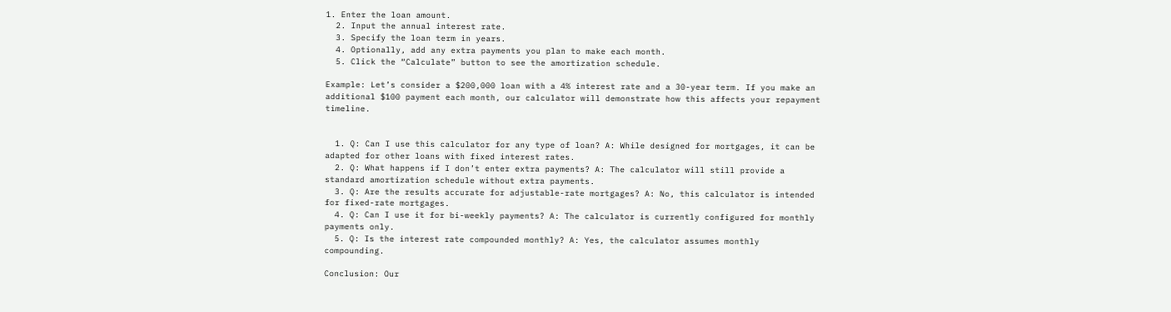1. Enter the loan amount.
  2. Input the annual interest rate.
  3. Specify the loan term in years.
  4. Optionally, add any extra payments you plan to make each month.
  5. Click the “Calculate” button to see the amortization schedule.

Example: Let’s consider a $200,000 loan with a 4% interest rate and a 30-year term. If you make an additional $100 payment each month, our calculator will demonstrate how this affects your repayment timeline.


  1. Q: Can I use this calculator for any type of loan? A: While designed for mortgages, it can be adapted for other loans with fixed interest rates.
  2. Q: What happens if I don’t enter extra payments? A: The calculator will still provide a standard amortization schedule without extra payments.
  3. Q: Are the results accurate for adjustable-rate mortgages? A: No, this calculator is intended for fixed-rate mortgages.
  4. Q: Can I use it for bi-weekly payments? A: The calculator is currently configured for monthly payments only.
  5. Q: Is the interest rate compounded monthly? A: Yes, the calculator assumes monthly compounding.

Conclusion: Our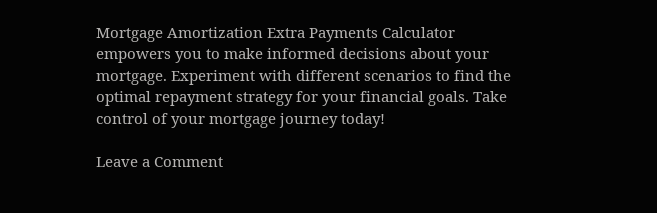Mortgage Amortization Extra Payments Calculator empowers you to make informed decisions about your mortgage. Experiment with different scenarios to find the optimal repayment strategy for your financial goals. Take control of your mortgage journey today!

Leave a Comment